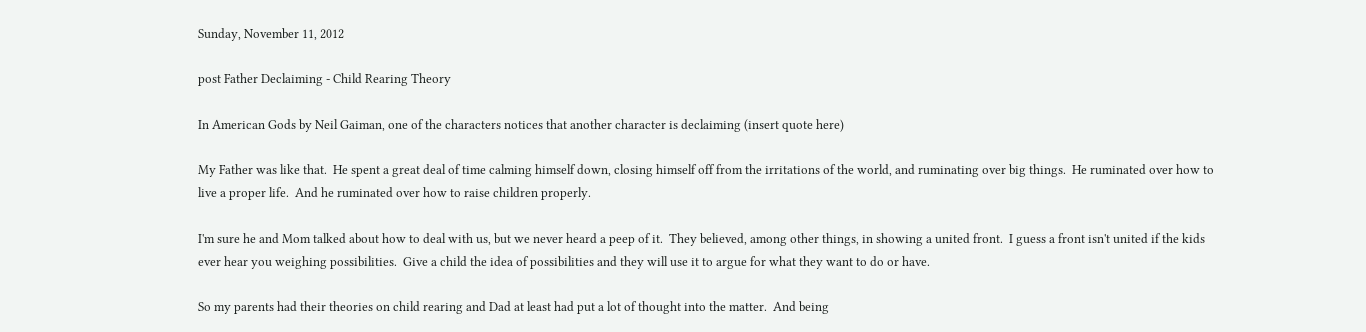Sunday, November 11, 2012

post Father Declaiming - Child Rearing Theory

In American Gods by Neil Gaiman, one of the characters notices that another character is declaiming (insert quote here)

My Father was like that.  He spent a great deal of time calming himself down, closing himself off from the irritations of the world, and ruminating over big things.  He ruminated over how to live a proper life.  And he ruminated over how to raise children properly.

I'm sure he and Mom talked about how to deal with us, but we never heard a peep of it.  They believed, among other things, in showing a united front.  I guess a front isn't united if the kids ever hear you weighing possibilities.  Give a child the idea of possibilities and they will use it to argue for what they want to do or have.

So my parents had their theories on child rearing and Dad at least had put a lot of thought into the matter.  And being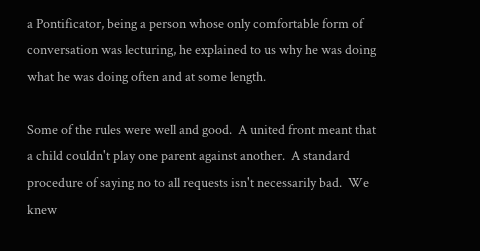a Pontificator, being a person whose only comfortable form of conversation was lecturing, he explained to us why he was doing what he was doing often and at some length.

Some of the rules were well and good.  A united front meant that a child couldn't play one parent against another.  A standard procedure of saying no to all requests isn't necessarily bad.  We knew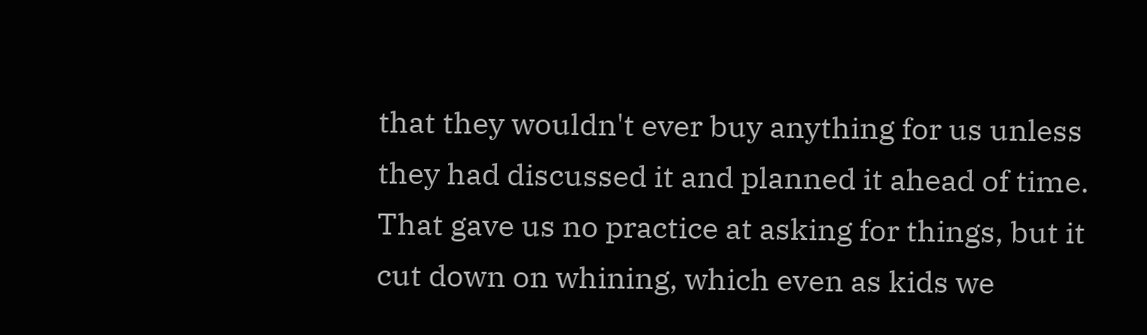that they wouldn't ever buy anything for us unless they had discussed it and planned it ahead of time.  That gave us no practice at asking for things, but it cut down on whining, which even as kids we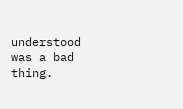understood was a bad thing.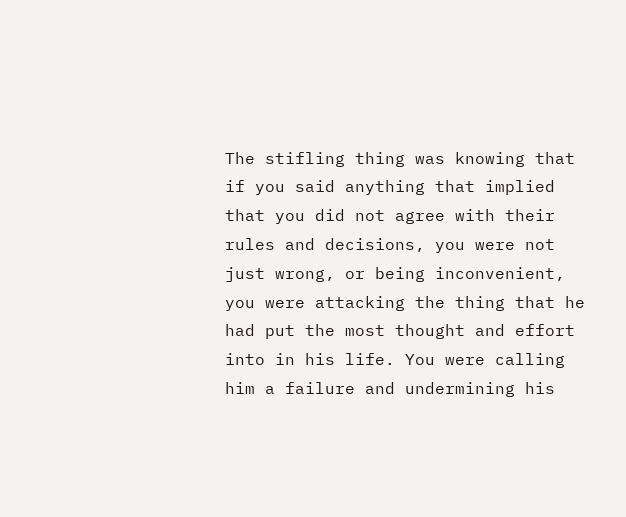The stifling thing was knowing that if you said anything that implied that you did not agree with their rules and decisions, you were not just wrong, or being inconvenient, you were attacking the thing that he had put the most thought and effort into in his life. You were calling him a failure and undermining his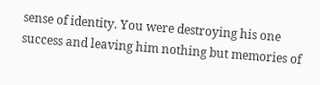sense of identity. You were destroying his one success and leaving him nothing but memories of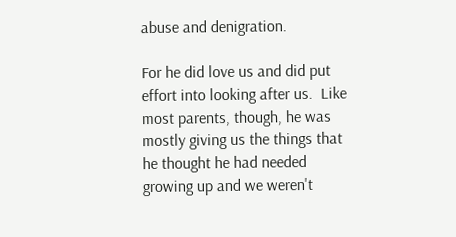abuse and denigration.

For he did love us and did put effort into looking after us.  Like most parents, though, he was mostly giving us the things that he thought he had needed growing up and we weren't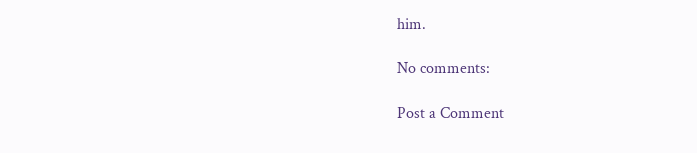him.

No comments:

Post a Comment